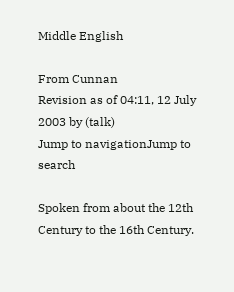Middle English

From Cunnan
Revision as of 04:11, 12 July 2003 by (talk)
Jump to navigationJump to search

Spoken from about the 12th Century to the 16th Century.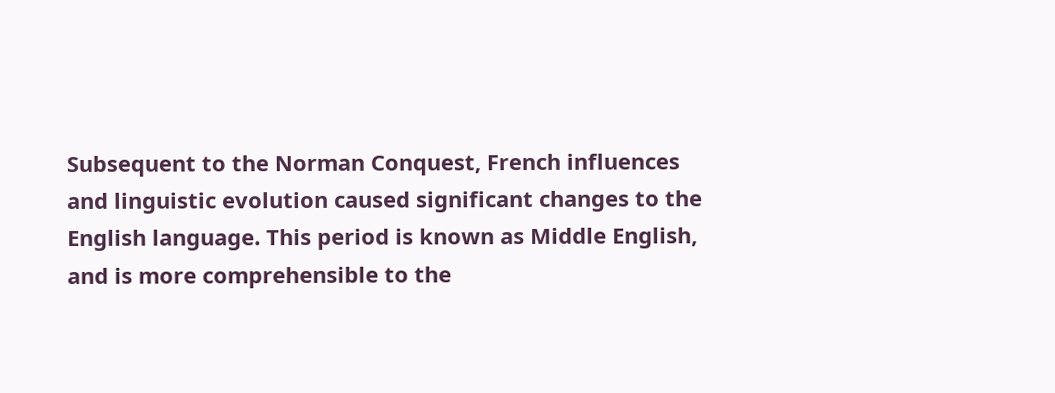Subsequent to the Norman Conquest, French influences and linguistic evolution caused significant changes to the English language. This period is known as Middle English, and is more comprehensible to the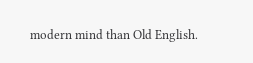modern mind than Old English.